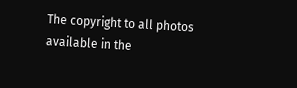The copyright to all photos available in the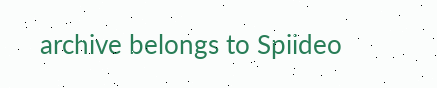archive belongs to Spiideo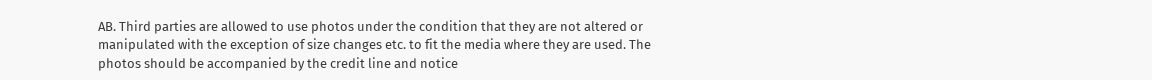AB. Third parties are allowed to use photos under the condition that they are not altered or manipulated with the exception of size changes etc. to fit the media where they are used. The photos should be accompanied by the credit line and notice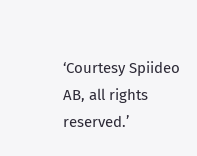‘Courtesy Spiideo AB, all rights reserved.’